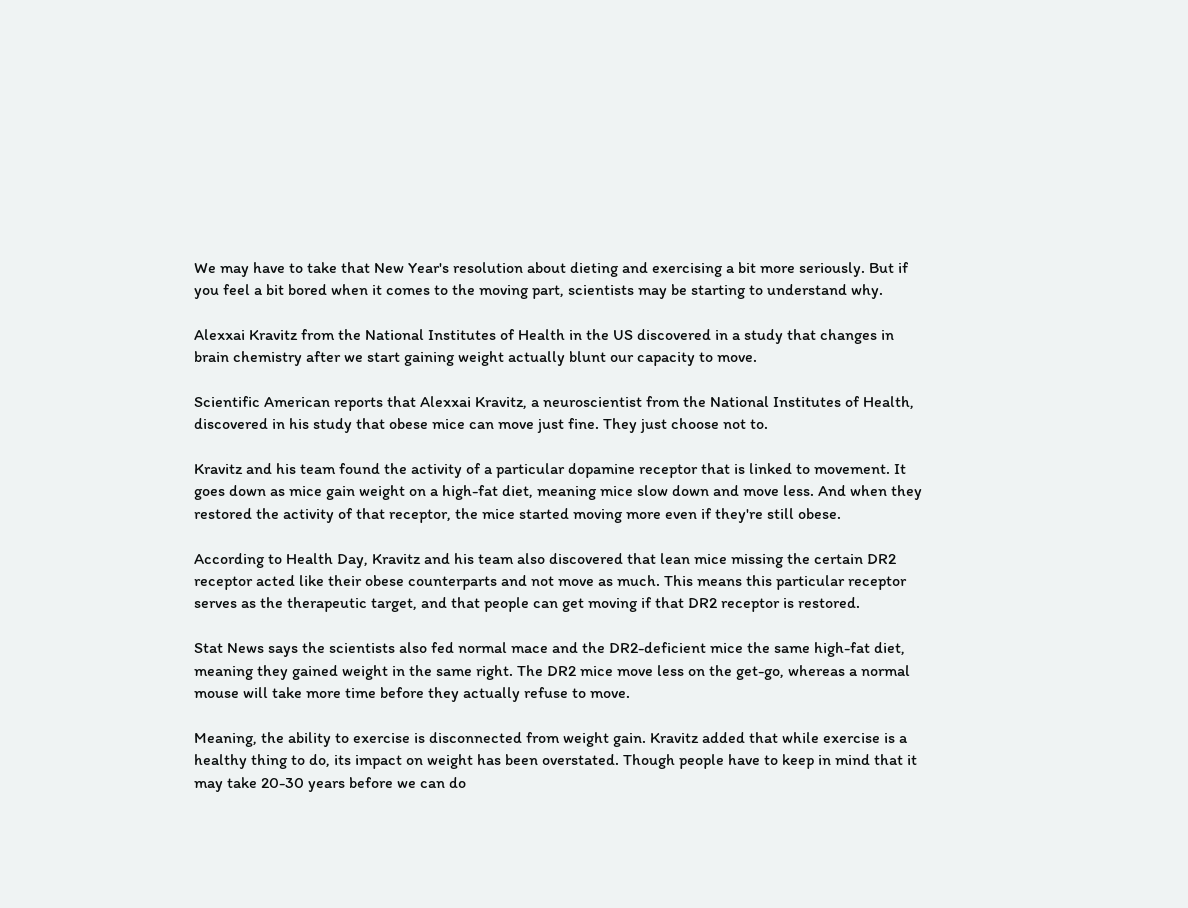We may have to take that New Year's resolution about dieting and exercising a bit more seriously. But if you feel a bit bored when it comes to the moving part, scientists may be starting to understand why.

Alexxai Kravitz from the National Institutes of Health in the US discovered in a study that changes in brain chemistry after we start gaining weight actually blunt our capacity to move.

Scientific American reports that Alexxai Kravitz, a neuroscientist from the National Institutes of Health, discovered in his study that obese mice can move just fine. They just choose not to.

Kravitz and his team found the activity of a particular dopamine receptor that is linked to movement. It goes down as mice gain weight on a high-fat diet, meaning mice slow down and move less. And when they restored the activity of that receptor, the mice started moving more even if they're still obese.

According to Health Day, Kravitz and his team also discovered that lean mice missing the certain DR2 receptor acted like their obese counterparts and not move as much. This means this particular receptor serves as the therapeutic target, and that people can get moving if that DR2 receptor is restored.

Stat News says the scientists also fed normal mace and the DR2-deficient mice the same high-fat diet, meaning they gained weight in the same right. The DR2 mice move less on the get-go, whereas a normal mouse will take more time before they actually refuse to move.

Meaning, the ability to exercise is disconnected from weight gain. Kravitz added that while exercise is a healthy thing to do, its impact on weight has been overstated. Though people have to keep in mind that it may take 20-30 years before we can do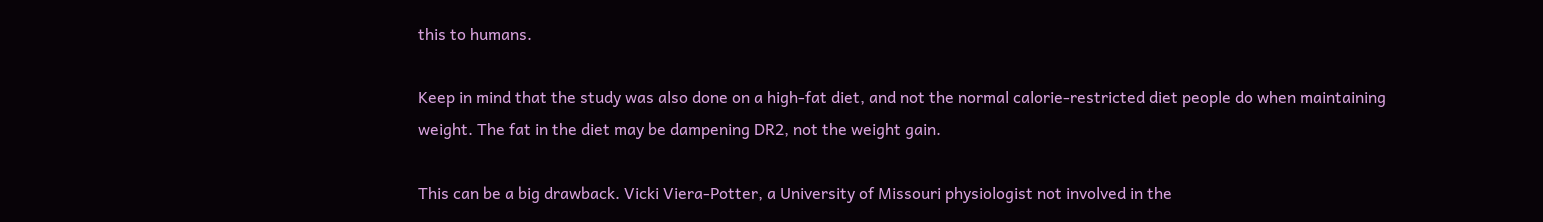this to humans.

Keep in mind that the study was also done on a high-fat diet, and not the normal calorie-restricted diet people do when maintaining weight. The fat in the diet may be dampening DR2, not the weight gain.

This can be a big drawback. Vicki Viera-Potter, a University of Missouri physiologist not involved in the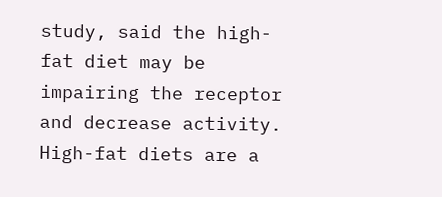study, said the high-fat diet may be impairing the receptor and decrease activity. High-fat diets are a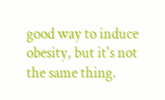good way to induce obesity, but it's not the same thing.